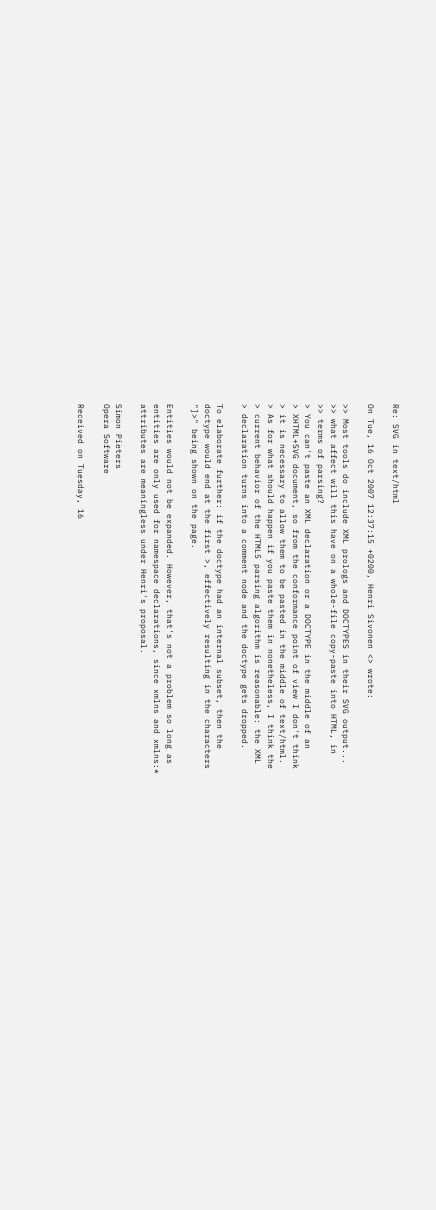Re: SVG in text/html

On Tue, 16 Oct 2007 12:37:15 +0200, Henri Sivonen <> wrote:

>> Most tools do include XML prologs and DOCTYPES in their SVG output...
>> what affect will this have on a whole-file copy-paste into HTML, in
>> terms of parsing?
> You can't paste an XML declaration or a DOCTYPE in the middle of an
> XHTML+SVG document, so from the conformance point of view I don't think
> it is necessary to allow them to be pasted in the middle of text/html.
> As for what should happen if you paste them in nonetheless, I think the
> current behavior of the HTML5 parsing algorithm is reasonable: the XML
> declaration turns into a comment node and the doctype gets dropped.

To elaborate further: if the doctype had an internal subset, then the
doctype would end at the first >, effectively resulting in the characters
"]>" being shown on the page.

Entities would not be expanded. However, that's not a problem so long as
entities are only used for namespace declarations, since xmlns and xmlns:*
attributes are meaningless under Henri's proposal.

Simon Pieters
Opera Software

Received on Tuesday, 16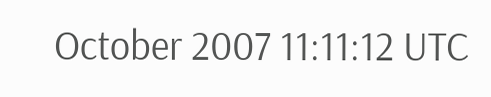October 2007 11:11:12 UTC